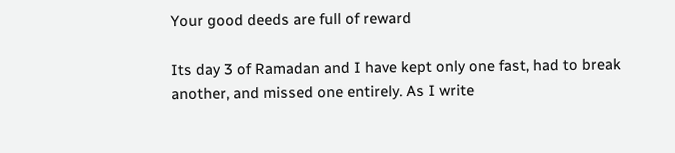Your good deeds are full of reward

Its day 3 of Ramadan and I have kept only one fast, had to break another, and missed one entirely. As I write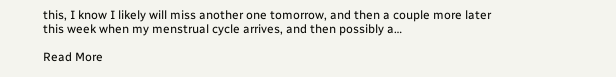this, I know I likely will miss another one tomorrow, and then a couple more later this week when my menstrual cycle arrives, and then possibly a…

Read More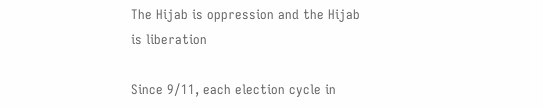The Hijab is oppression and the Hijab is liberation

Since 9/11, each election cycle in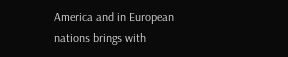America and in European nations brings with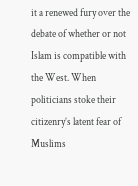it a renewed fury over the debate of whether or not Islam is compatible with the West. When politicians stoke their citizenry’s latent fear of Muslims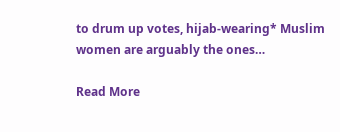to drum up votes, hijab-wearing* Muslim women are arguably the ones…

Read More